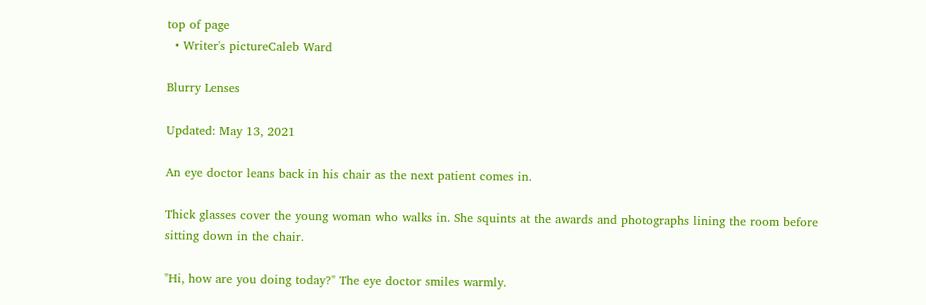top of page
  • Writer's pictureCaleb Ward

Blurry Lenses

Updated: May 13, 2021

An eye doctor leans back in his chair as the next patient comes in.

Thick glasses cover the young woman who walks in. She squints at the awards and photographs lining the room before sitting down in the chair.

"Hi, how are you doing today?" The eye doctor smiles warmly.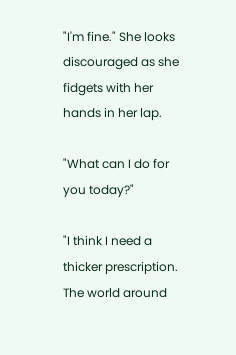"I'm fine." She looks discouraged as she fidgets with her hands in her lap.

"What can I do for you today?"

"I think I need a thicker prescription. The world around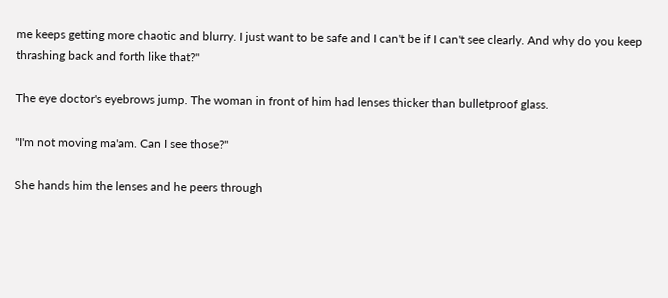me keeps getting more chaotic and blurry. I just want to be safe and I can't be if I can't see clearly. And why do you keep thrashing back and forth like that?"

The eye doctor's eyebrows jump. The woman in front of him had lenses thicker than bulletproof glass.

"I'm not moving ma'am. Can I see those?"

She hands him the lenses and he peers through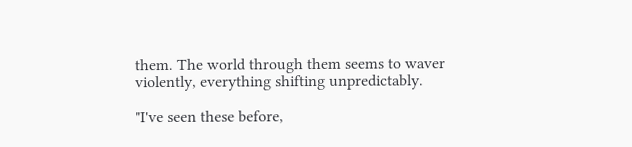them. The world through them seems to waver violently, everything shifting unpredictably.

"I've seen these before,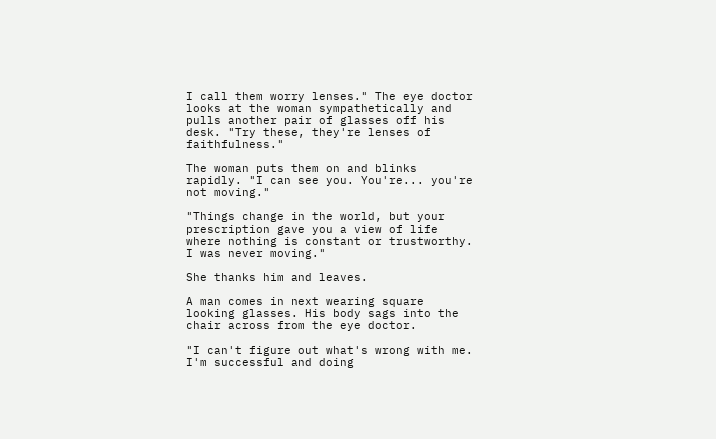I call them worry lenses." The eye doctor looks at the woman sympathetically and pulls another pair of glasses off his desk. "Try these, they're lenses of faithfulness."

The woman puts them on and blinks rapidly. "I can see you. You're... you're not moving."

"Things change in the world, but your prescription gave you a view of life where nothing is constant or trustworthy. I was never moving."

She thanks him and leaves.

A man comes in next wearing square looking glasses. His body sags into the chair across from the eye doctor.

"I can't figure out what's wrong with me. I'm successful and doing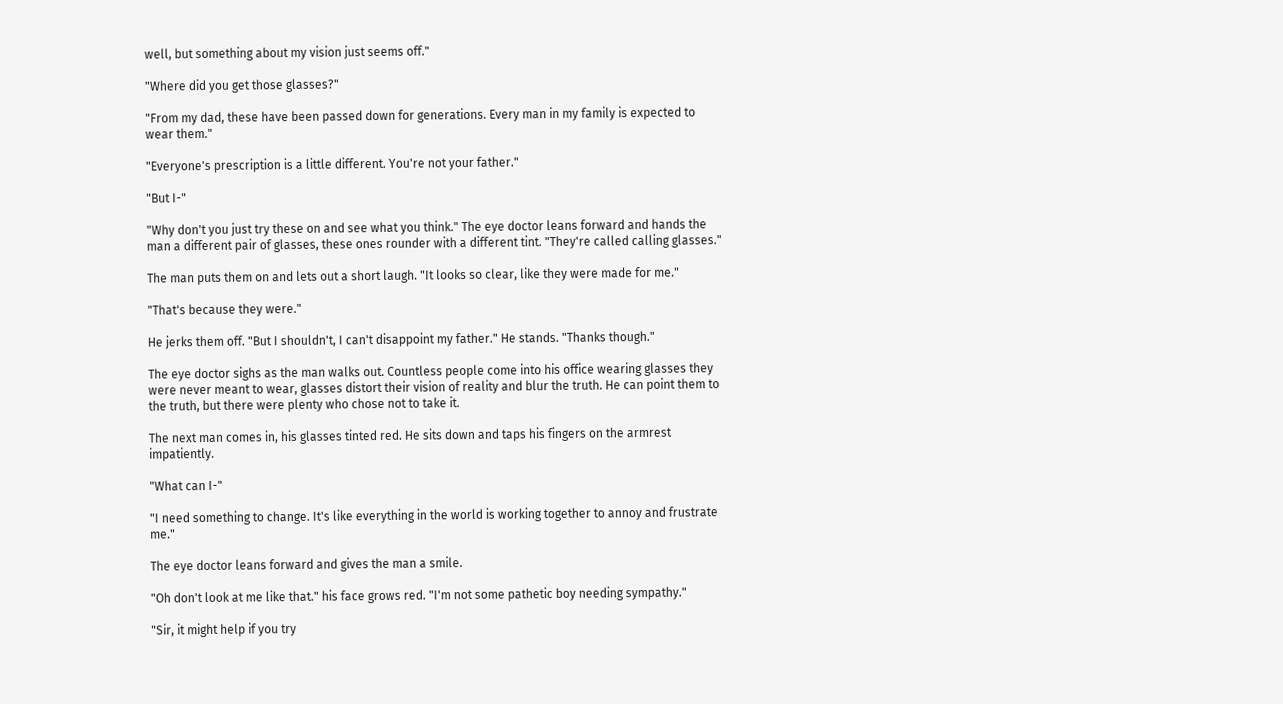well, but something about my vision just seems off."

"Where did you get those glasses?"

"From my dad, these have been passed down for generations. Every man in my family is expected to wear them."

"Everyone's prescription is a little different. You're not your father."

"But I-"

"Why don't you just try these on and see what you think." The eye doctor leans forward and hands the man a different pair of glasses, these ones rounder with a different tint. "They're called calling glasses."

The man puts them on and lets out a short laugh. "It looks so clear, like they were made for me."

"That's because they were."

He jerks them off. "But I shouldn't, I can't disappoint my father." He stands. "Thanks though."

The eye doctor sighs as the man walks out. Countless people come into his office wearing glasses they were never meant to wear, glasses distort their vision of reality and blur the truth. He can point them to the truth, but there were plenty who chose not to take it.

The next man comes in, his glasses tinted red. He sits down and taps his fingers on the armrest impatiently.

"What can I-"

"I need something to change. It's like everything in the world is working together to annoy and frustrate me."

The eye doctor leans forward and gives the man a smile.

"Oh don't look at me like that." his face grows red. "I'm not some pathetic boy needing sympathy."

"Sir, it might help if you try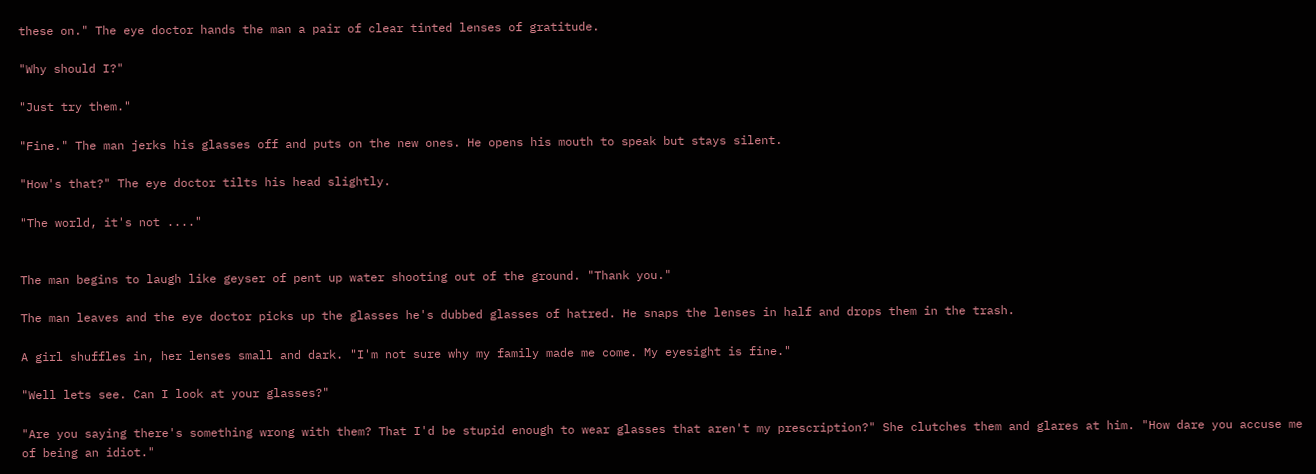these on." The eye doctor hands the man a pair of clear tinted lenses of gratitude.

"Why should I?"

"Just try them."

"Fine." The man jerks his glasses off and puts on the new ones. He opens his mouth to speak but stays silent.

"How's that?" The eye doctor tilts his head slightly.

"The world, it's not ...."


The man begins to laugh like geyser of pent up water shooting out of the ground. "Thank you."

The man leaves and the eye doctor picks up the glasses he's dubbed glasses of hatred. He snaps the lenses in half and drops them in the trash.

A girl shuffles in, her lenses small and dark. "I'm not sure why my family made me come. My eyesight is fine."

"Well lets see. Can I look at your glasses?"

"Are you saying there's something wrong with them? That I'd be stupid enough to wear glasses that aren't my prescription?" She clutches them and glares at him. "How dare you accuse me of being an idiot."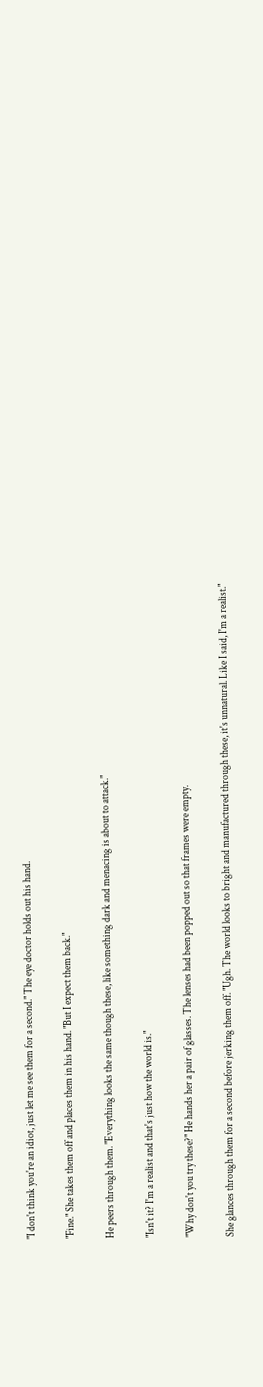"I don't think you're an idiot, just let me see them for a second." The eye doctor holds out his hand.

"Fine." She takes them off and places them in his hand. "But I expect them back."

He peers through them. "Everything looks the same though these, like something dark and menacing is about to attack."

"Isn't it? I'm a realist and that's just how the world is."

"Why don't you try these?" He hands her a pair of glasses. The lenses had been popped out so that frames were empty.

She glances through them for a second before jerking them off. "Ugh. The world looks to bright and manufactured through these, it's unnatural. Like I said, I'm a realist."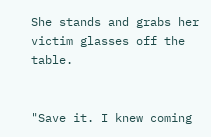She stands and grabs her victim glasses off the table.


"Save it. I knew coming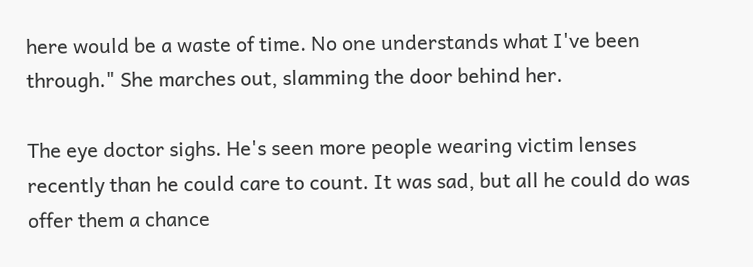here would be a waste of time. No one understands what I've been through." She marches out, slamming the door behind her.

The eye doctor sighs. He's seen more people wearing victim lenses recently than he could care to count. It was sad, but all he could do was offer them a chance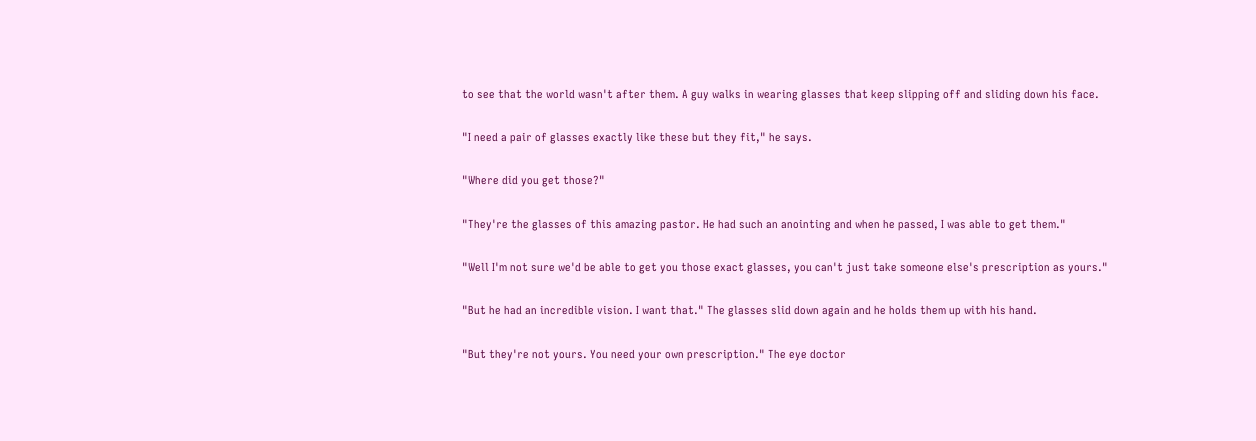to see that the world wasn't after them. A guy walks in wearing glasses that keep slipping off and sliding down his face.

"I need a pair of glasses exactly like these but they fit," he says.

"Where did you get those?"

"They're the glasses of this amazing pastor. He had such an anointing and when he passed, I was able to get them."

"Well I'm not sure we'd be able to get you those exact glasses, you can't just take someone else's prescription as yours."

"But he had an incredible vision. I want that." The glasses slid down again and he holds them up with his hand.

"But they're not yours. You need your own prescription." The eye doctor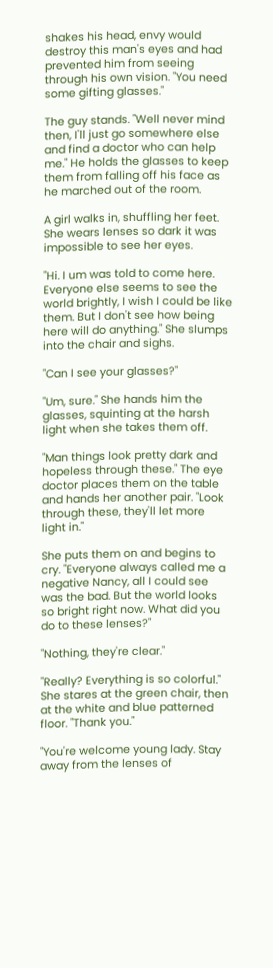shakes his head, envy would destroy this man's eyes and had prevented him from seeing through his own vision. "You need some gifting glasses."

The guy stands. "Well never mind then, I'll just go somewhere else and find a doctor who can help me." He holds the glasses to keep them from falling off his face as he marched out of the room.

A girl walks in, shuffling her feet. She wears lenses so dark it was impossible to see her eyes.

"Hi. I um was told to come here. Everyone else seems to see the world brightly, I wish I could be like them. But I don't see how being here will do anything." She slumps into the chair and sighs.

"Can I see your glasses?"

"Um, sure." She hands him the glasses, squinting at the harsh light when she takes them off.

"Man things look pretty dark and hopeless through these." The eye doctor places them on the table and hands her another pair. "Look through these, they'll let more light in."

She puts them on and begins to cry. "Everyone always called me a negative Nancy, all I could see was the bad. But the world looks so bright right now. What did you do to these lenses?"

"Nothing, they're clear."

"Really? Everything is so colorful." She stares at the green chair, then at the white and blue patterned floor. "Thank you."

"You're welcome young lady. Stay away from the lenses of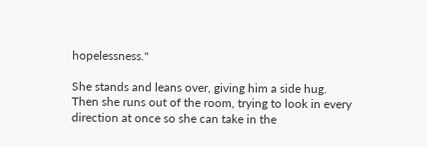hopelessness."

She stands and leans over, giving him a side hug. Then she runs out of the room, trying to look in every direction at once so she can take in the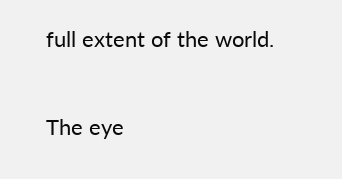full extent of the world.

The eye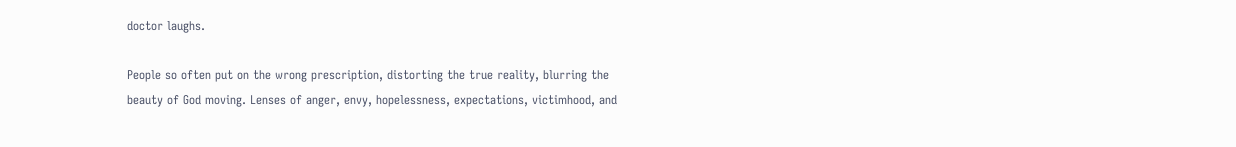doctor laughs.

People so often put on the wrong prescription, distorting the true reality, blurring the beauty of God moving. Lenses of anger, envy, hopelessness, expectations, victimhood, and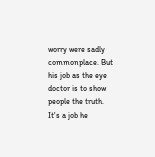worry were sadly commonplace. But his job as the eye doctor is to show people the truth. It's a job he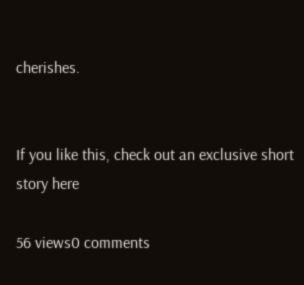cherishes.


If you like this, check out an exclusive short story here

56 views0 comments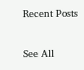Recent Posts

See All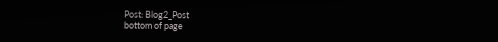Post: Blog2_Post
bottom of page